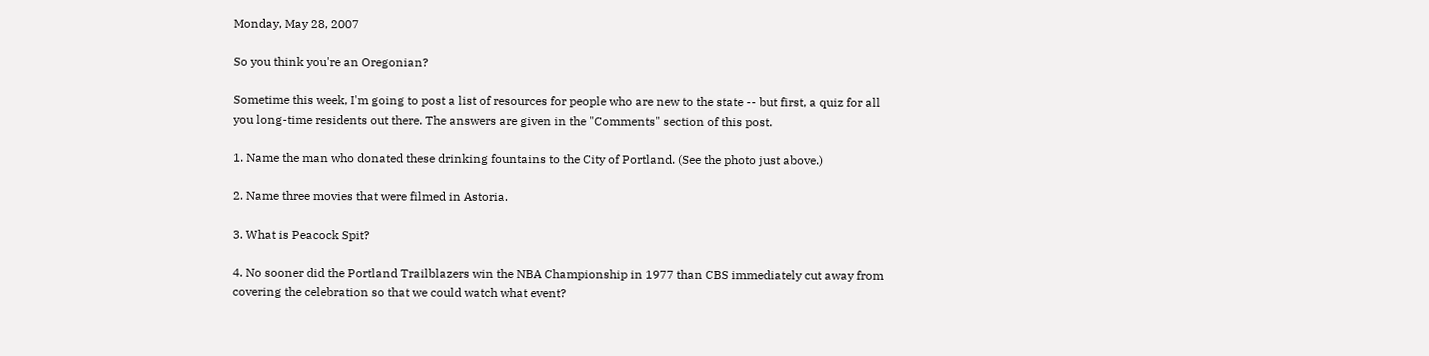Monday, May 28, 2007

So you think you're an Oregonian?

Sometime this week, I'm going to post a list of resources for people who are new to the state -- but first, a quiz for all you long-time residents out there. The answers are given in the "Comments" section of this post.

1. Name the man who donated these drinking fountains to the City of Portland. (See the photo just above.)

2. Name three movies that were filmed in Astoria.

3. What is Peacock Spit?

4. No sooner did the Portland Trailblazers win the NBA Championship in 1977 than CBS immediately cut away from covering the celebration so that we could watch what event?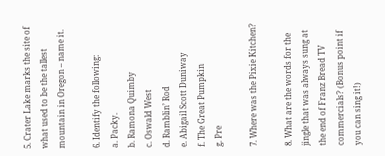5. Crater Lake marks the site of what used to be the tallest mountain in Oregon – name it.

6. Identify the following:
a. Packy.
b. Ramona Quimby
c. Oswald West
d. Ramblin’ Rod
e. Abigail Scott Duniway
f. The Great Pumpkin
g. Pre

7. Where was the Pixie Kitchen?

8. What are the words for the jingle that was always sung at the end of Franz Bread TV commercials? (Bonus point if you can sing it!)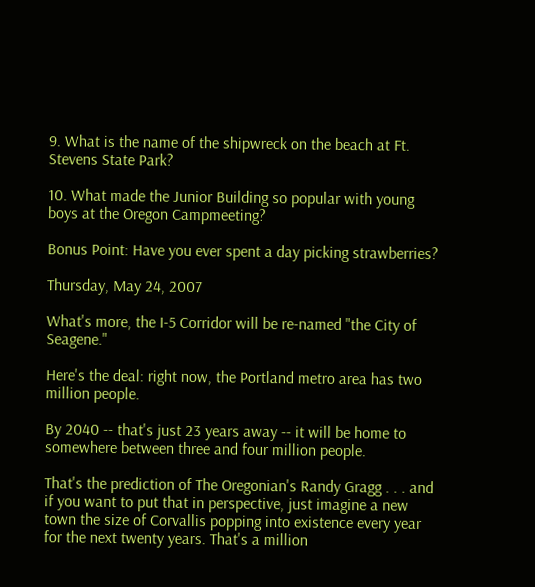9. What is the name of the shipwreck on the beach at Ft. Stevens State Park?

10. What made the Junior Building so popular with young boys at the Oregon Campmeeting?

Bonus Point: Have you ever spent a day picking strawberries?

Thursday, May 24, 2007

What's more, the I-5 Corridor will be re-named "the City of Seagene."

Here's the deal: right now, the Portland metro area has two million people.

By 2040 -- that's just 23 years away -- it will be home to somewhere between three and four million people.

That's the prediction of The Oregonian's Randy Gragg . . . and if you want to put that in perspective, just imagine a new town the size of Corvallis popping into existence every year for the next twenty years. That's a million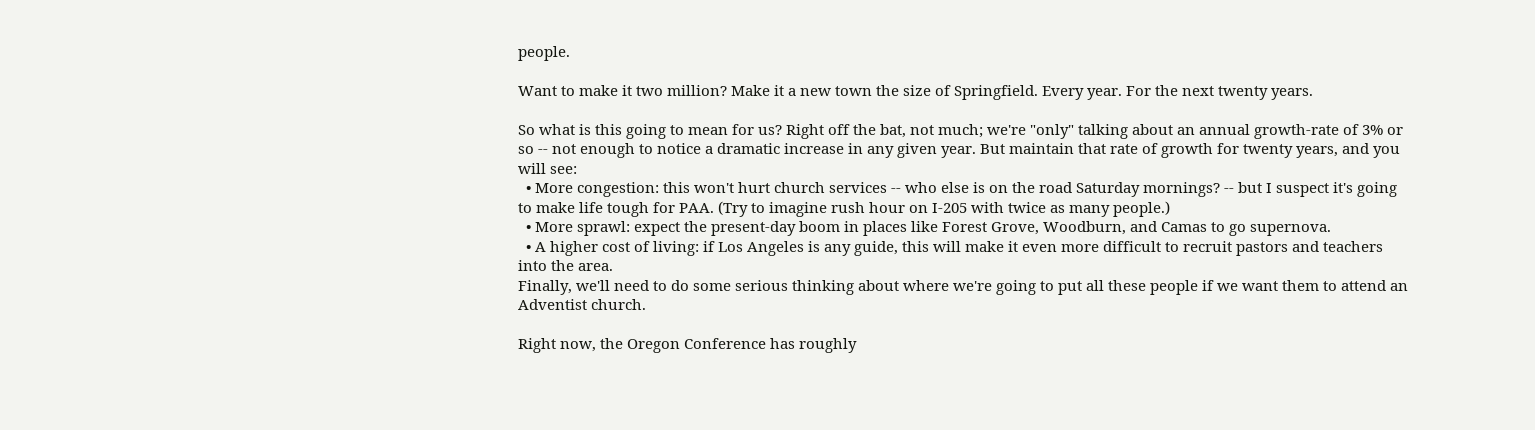people.

Want to make it two million? Make it a new town the size of Springfield. Every year. For the next twenty years.

So what is this going to mean for us? Right off the bat, not much; we're "only" talking about an annual growth-rate of 3% or so -- not enough to notice a dramatic increase in any given year. But maintain that rate of growth for twenty years, and you will see:
  • More congestion: this won't hurt church services -- who else is on the road Saturday mornings? -- but I suspect it's going to make life tough for PAA. (Try to imagine rush hour on I-205 with twice as many people.)
  • More sprawl: expect the present-day boom in places like Forest Grove, Woodburn, and Camas to go supernova.
  • A higher cost of living: if Los Angeles is any guide, this will make it even more difficult to recruit pastors and teachers into the area.
Finally, we'll need to do some serious thinking about where we're going to put all these people if we want them to attend an Adventist church.

Right now, the Oregon Conference has roughly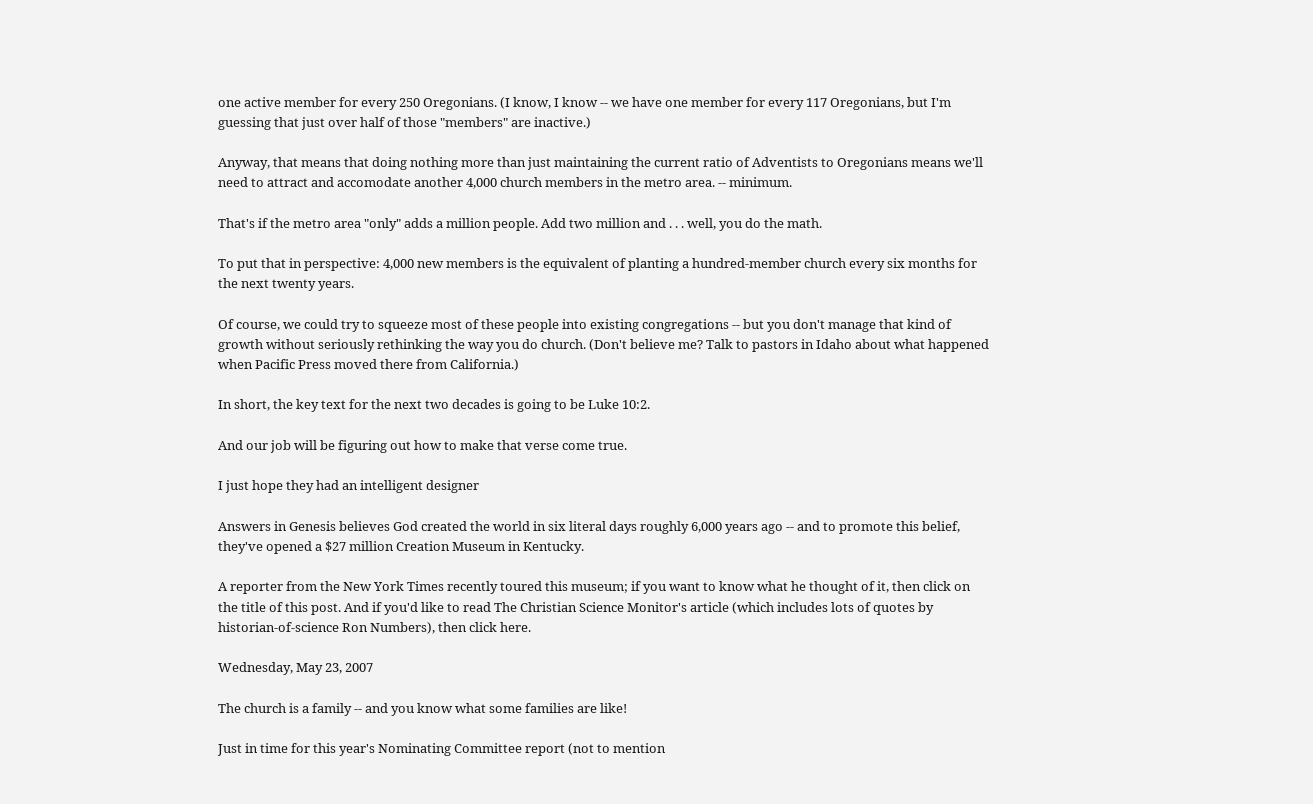one active member for every 250 Oregonians. (I know, I know -- we have one member for every 117 Oregonians, but I'm guessing that just over half of those "members" are inactive.)

Anyway, that means that doing nothing more than just maintaining the current ratio of Adventists to Oregonians means we'll need to attract and accomodate another 4,000 church members in the metro area. -- minimum.

That's if the metro area "only" adds a million people. Add two million and . . . well, you do the math.

To put that in perspective: 4,000 new members is the equivalent of planting a hundred-member church every six months for the next twenty years.

Of course, we could try to squeeze most of these people into existing congregations -- but you don't manage that kind of growth without seriously rethinking the way you do church. (Don't believe me? Talk to pastors in Idaho about what happened when Pacific Press moved there from California.)

In short, the key text for the next two decades is going to be Luke 10:2.

And our job will be figuring out how to make that verse come true.

I just hope they had an intelligent designer

Answers in Genesis believes God created the world in six literal days roughly 6,000 years ago -- and to promote this belief, they've opened a $27 million Creation Museum in Kentucky.

A reporter from the New York Times recently toured this museum; if you want to know what he thought of it, then click on the title of this post. And if you'd like to read The Christian Science Monitor's article (which includes lots of quotes by historian-of-science Ron Numbers), then click here.

Wednesday, May 23, 2007

The church is a family -- and you know what some families are like!

Just in time for this year's Nominating Committee report (not to mention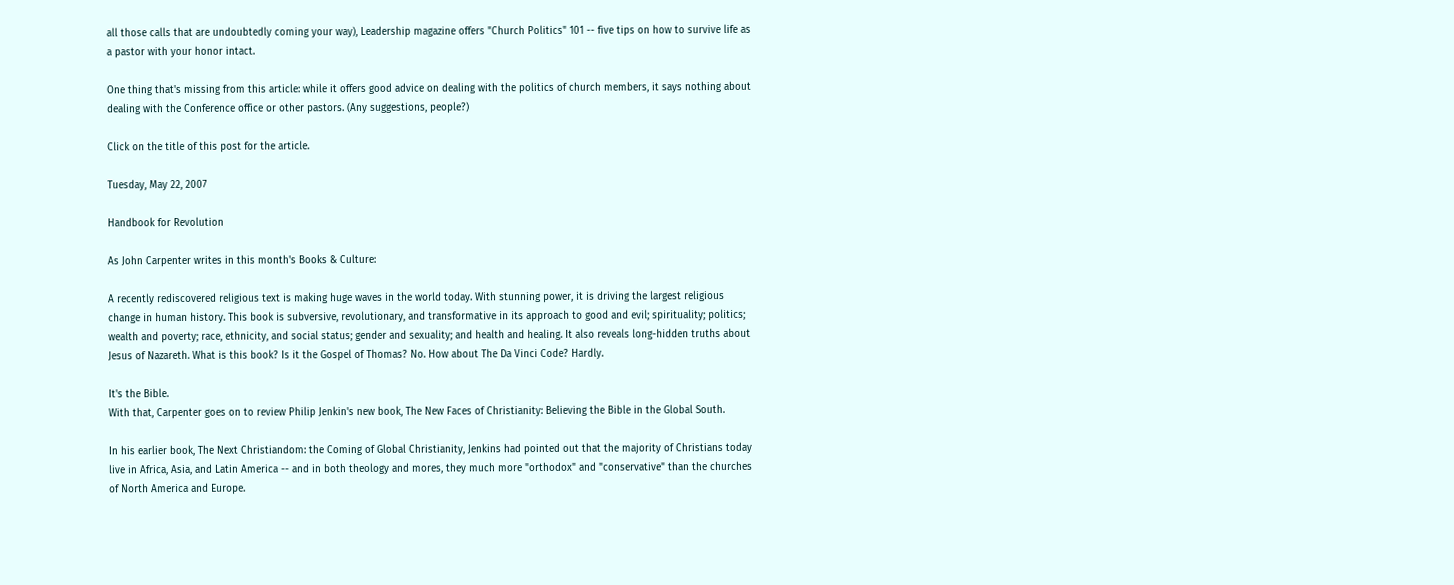all those calls that are undoubtedly coming your way), Leadership magazine offers "Church Politics" 101 -- five tips on how to survive life as a pastor with your honor intact.

One thing that's missing from this article: while it offers good advice on dealing with the politics of church members, it says nothing about dealing with the Conference office or other pastors. (Any suggestions, people?)

Click on the title of this post for the article.

Tuesday, May 22, 2007

Handbook for Revolution

As John Carpenter writes in this month's Books & Culture:

A recently rediscovered religious text is making huge waves in the world today. With stunning power, it is driving the largest religious change in human history. This book is subversive, revolutionary, and transformative in its approach to good and evil; spirituality; politics; wealth and poverty; race, ethnicity, and social status; gender and sexuality; and health and healing. It also reveals long-hidden truths about Jesus of Nazareth. What is this book? Is it the Gospel of Thomas? No. How about The Da Vinci Code? Hardly.

It's the Bible.
With that, Carpenter goes on to review Philip Jenkin's new book, The New Faces of Christianity: Believing the Bible in the Global South.

In his earlier book, The Next Christiandom: the Coming of Global Christianity, Jenkins had pointed out that the majority of Christians today live in Africa, Asia, and Latin America -- and in both theology and mores, they much more "orthodox" and "conservative" than the churches of North America and Europe.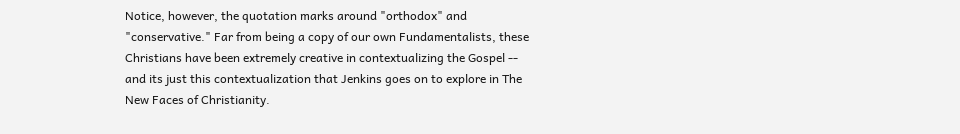Notice, however, the quotation marks around "orthodox" and "conservative." Far from being a copy of our own Fundamentalists, these Christians have been extremely creative in contextualizing the Gospel -- and its just this contextualization that Jenkins goes on to explore in The New Faces of Christianity.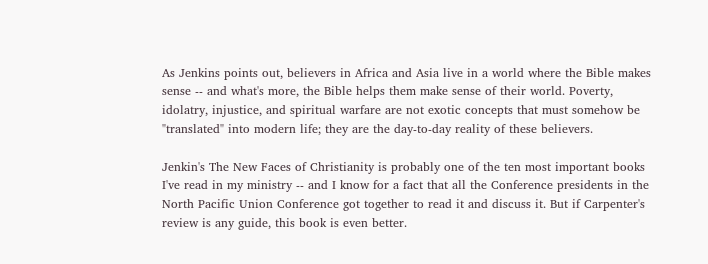As Jenkins points out, believers in Africa and Asia live in a world where the Bible makes sense -- and what's more, the Bible helps them make sense of their world. Poverty, idolatry, injustice, and spiritual warfare are not exotic concepts that must somehow be "translated" into modern life; they are the day-to-day reality of these believers.

Jenkin's The New Faces of Christianity is probably one of the ten most important books I've read in my ministry -- and I know for a fact that all the Conference presidents in the North Pacific Union Conference got together to read it and discuss it. But if Carpenter's review is any guide, this book is even better.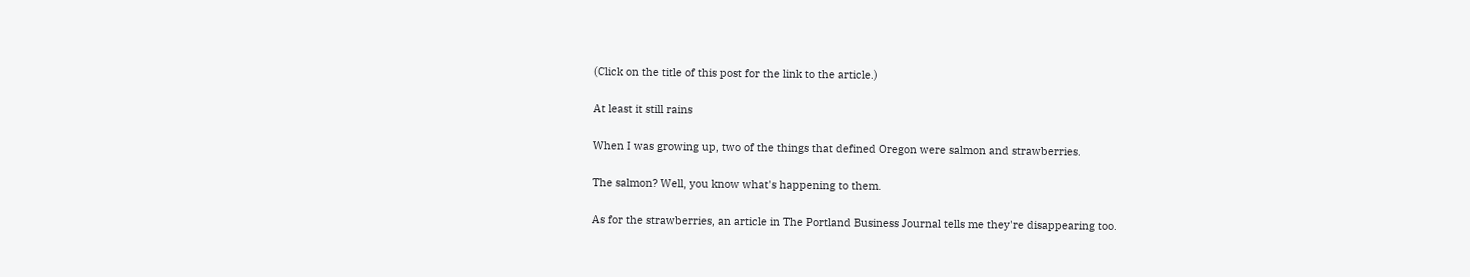(Click on the title of this post for the link to the article.)

At least it still rains

When I was growing up, two of the things that defined Oregon were salmon and strawberries.

The salmon? Well, you know what's happening to them.

As for the strawberries, an article in The Portland Business Journal tells me they're disappearing too.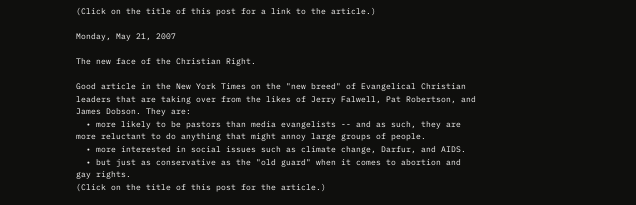(Click on the title of this post for a link to the article.)

Monday, May 21, 2007

The new face of the Christian Right.

Good article in the New York Times on the "new breed" of Evangelical Christian leaders that are taking over from the likes of Jerry Falwell, Pat Robertson, and James Dobson. They are:
  • more likely to be pastors than media evangelists -- and as such, they are more reluctant to do anything that might annoy large groups of people.
  • more interested in social issues such as climate change, Darfur, and AIDS.
  • but just as conservative as the "old guard" when it comes to abortion and gay rights.
(Click on the title of this post for the article.)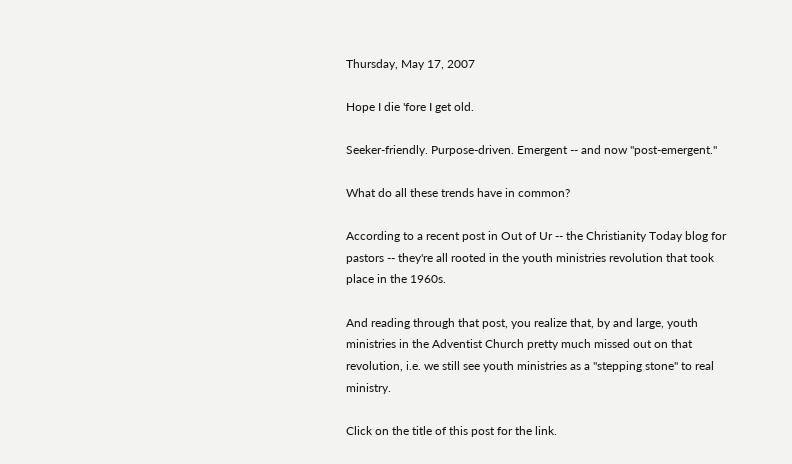Thursday, May 17, 2007

Hope I die 'fore I get old.

Seeker-friendly. Purpose-driven. Emergent -- and now "post-emergent."

What do all these trends have in common?

According to a recent post in Out of Ur -- the Christianity Today blog for pastors -- they're all rooted in the youth ministries revolution that took place in the 1960s.

And reading through that post, you realize that, by and large, youth ministries in the Adventist Church pretty much missed out on that revolution, i.e. we still see youth ministries as a "stepping stone" to real ministry.

Click on the title of this post for the link.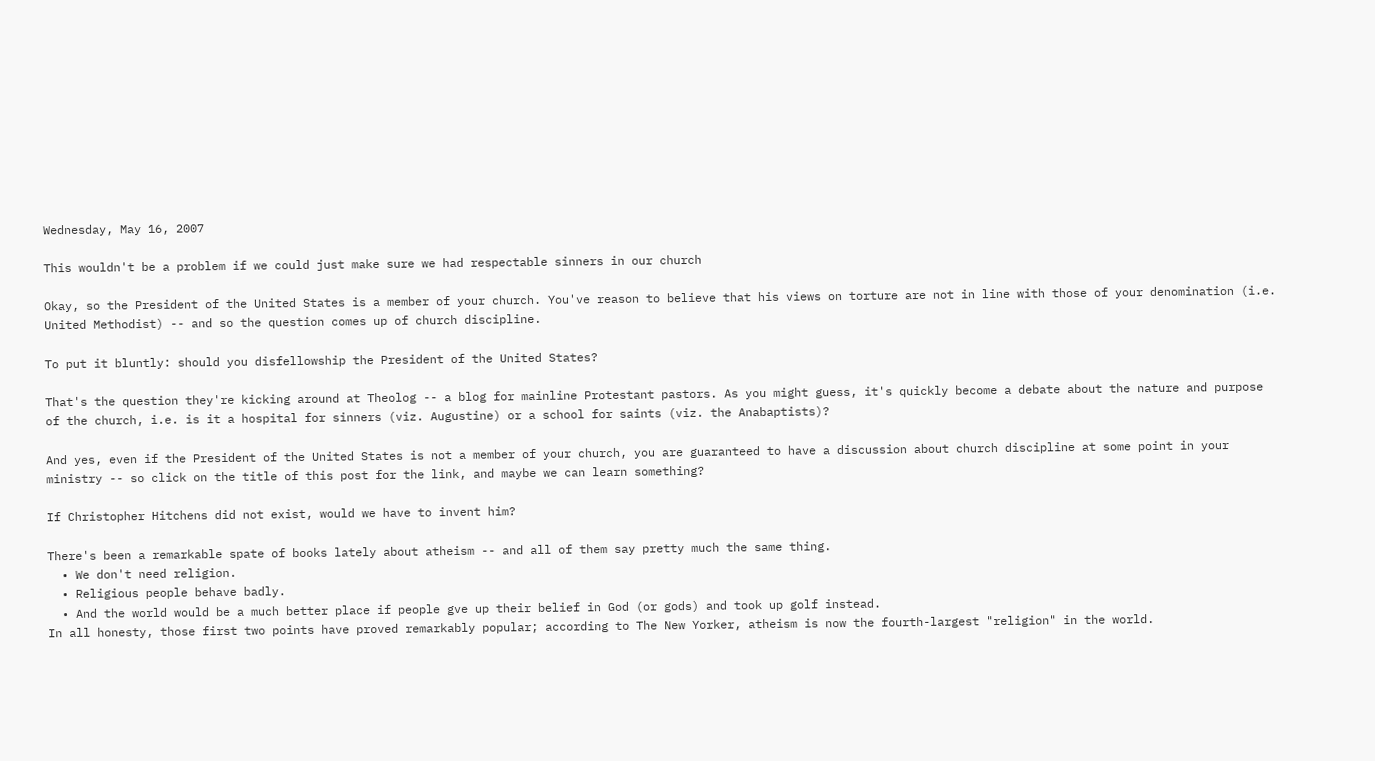Wednesday, May 16, 2007

This wouldn't be a problem if we could just make sure we had respectable sinners in our church

Okay, so the President of the United States is a member of your church. You've reason to believe that his views on torture are not in line with those of your denomination (i.e. United Methodist) -- and so the question comes up of church discipline.

To put it bluntly: should you disfellowship the President of the United States?

That's the question they're kicking around at Theolog -- a blog for mainline Protestant pastors. As you might guess, it's quickly become a debate about the nature and purpose of the church, i.e. is it a hospital for sinners (viz. Augustine) or a school for saints (viz. the Anabaptists)?

And yes, even if the President of the United States is not a member of your church, you are guaranteed to have a discussion about church discipline at some point in your ministry -- so click on the title of this post for the link, and maybe we can learn something?

If Christopher Hitchens did not exist, would we have to invent him?

There's been a remarkable spate of books lately about atheism -- and all of them say pretty much the same thing.
  • We don't need religion.
  • Religious people behave badly.
  • And the world would be a much better place if people gve up their belief in God (or gods) and took up golf instead.
In all honesty, those first two points have proved remarkably popular; according to The New Yorker, atheism is now the fourth-largest "religion" in the world.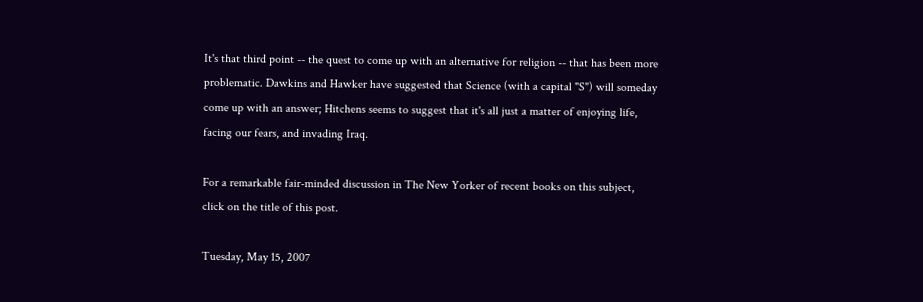It's that third point -- the quest to come up with an alternative for religion -- that has been more problematic. Dawkins and Hawker have suggested that Science (with a capital "S") will someday come up with an answer; Hitchens seems to suggest that it's all just a matter of enjoying life, facing our fears, and invading Iraq.

For a remarkable fair-minded discussion in The New Yorker of recent books on this subject, click on the title of this post.

Tuesday, May 15, 2007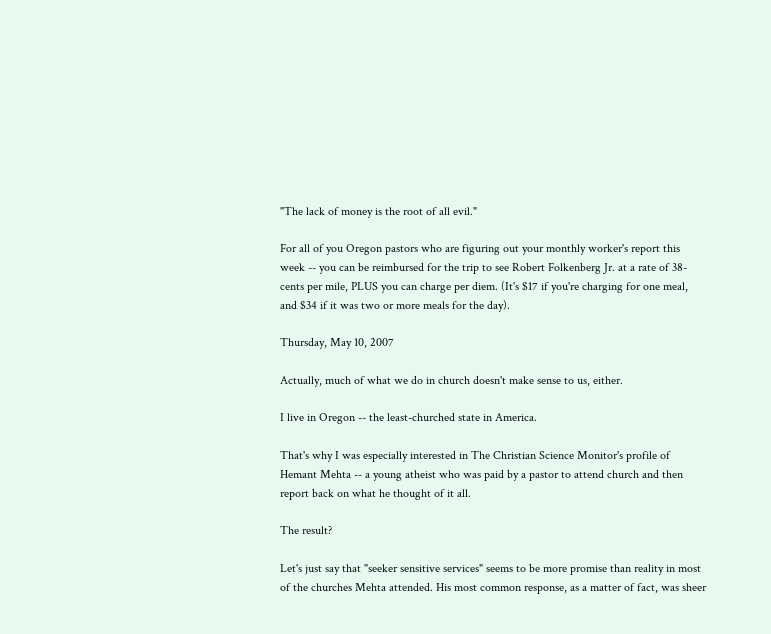"The lack of money is the root of all evil."

For all of you Oregon pastors who are figuring out your monthly worker's report this week -- you can be reimbursed for the trip to see Robert Folkenberg Jr. at a rate of 38-cents per mile, PLUS you can charge per diem. (It's $17 if you're charging for one meal, and $34 if it was two or more meals for the day).

Thursday, May 10, 2007

Actually, much of what we do in church doesn't make sense to us, either.

I live in Oregon -- the least-churched state in America.

That's why I was especially interested in The Christian Science Monitor's profile of Hemant Mehta -- a young atheist who was paid by a pastor to attend church and then report back on what he thought of it all.

The result?

Let's just say that "seeker sensitive services" seems to be more promise than reality in most of the churches Mehta attended. His most common response, as a matter of fact, was sheer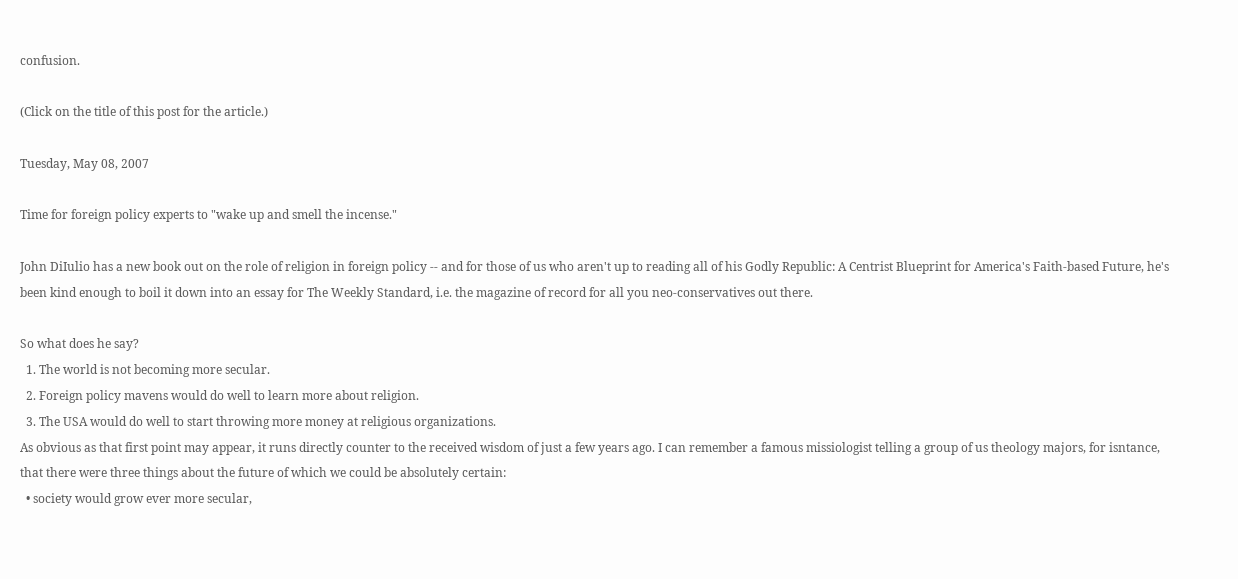confusion.

(Click on the title of this post for the article.)

Tuesday, May 08, 2007

Time for foreign policy experts to "wake up and smell the incense."

John DiIulio has a new book out on the role of religion in foreign policy -- and for those of us who aren't up to reading all of his Godly Republic: A Centrist Blueprint for America's Faith-based Future, he's been kind enough to boil it down into an essay for The Weekly Standard, i.e. the magazine of record for all you neo-conservatives out there.

So what does he say?
  1. The world is not becoming more secular.
  2. Foreign policy mavens would do well to learn more about religion.
  3. The USA would do well to start throwing more money at religious organizations.
As obvious as that first point may appear, it runs directly counter to the received wisdom of just a few years ago. I can remember a famous missiologist telling a group of us theology majors, for isntance, that there were three things about the future of which we could be absolutely certain:
  • society would grow ever more secular,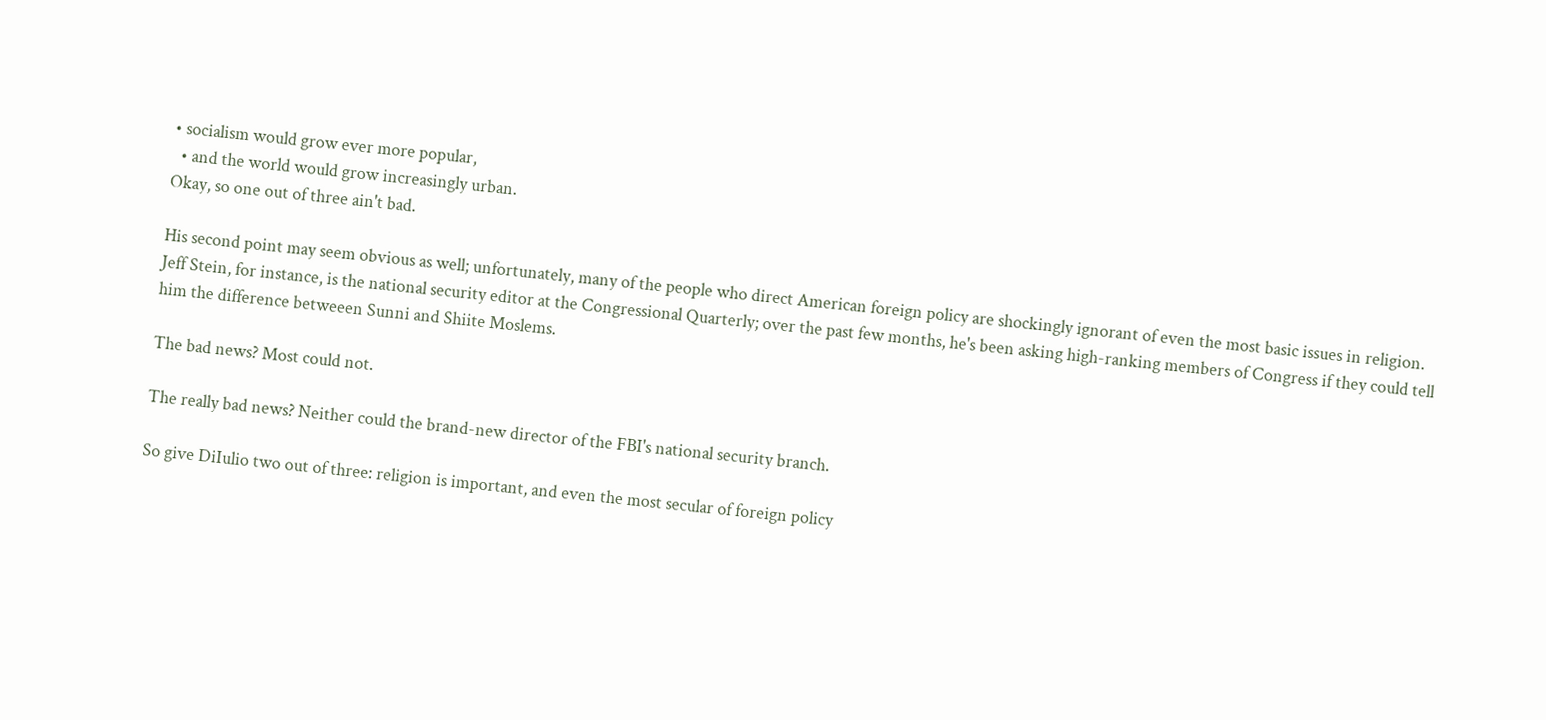• socialism would grow ever more popular,
  • and the world would grow increasingly urban.
Okay, so one out of three ain't bad.

His second point may seem obvious as well; unfortunately, many of the people who direct American foreign policy are shockingly ignorant of even the most basic issues in religion. Jeff Stein, for instance, is the national security editor at the Congressional Quarterly; over the past few months, he's been asking high-ranking members of Congress if they could tell him the difference betweeen Sunni and Shiite Moslems.

The bad news? Most could not.

The really bad news? Neither could the brand-new director of the FBI's national security branch.

So give DiIulio two out of three: religion is important, and even the most secular of foreign policy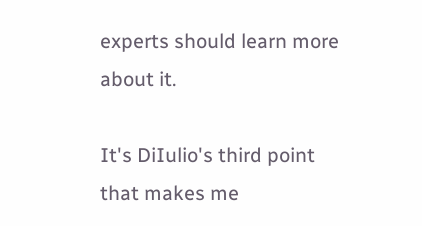experts should learn more about it.

It's DiIulio's third point that makes me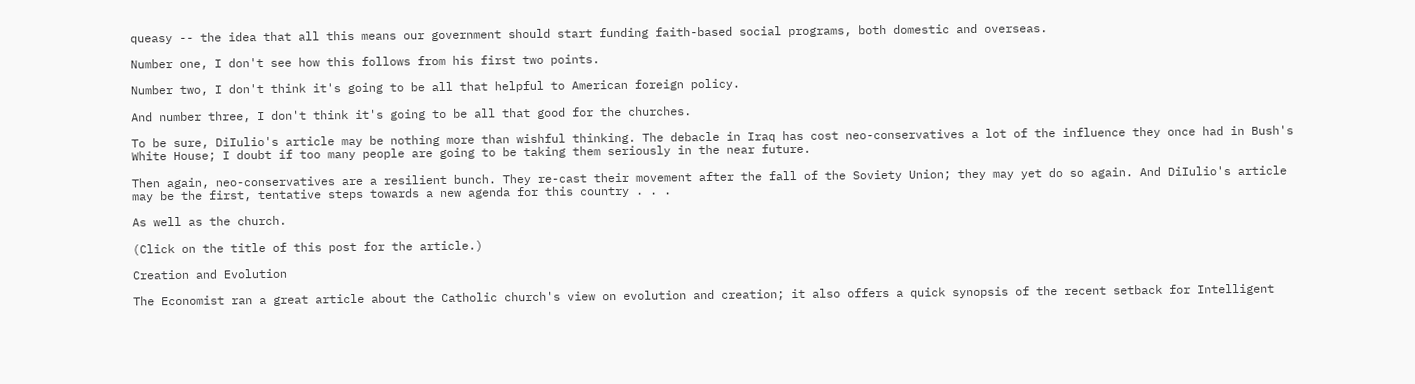queasy -- the idea that all this means our government should start funding faith-based social programs, both domestic and overseas.

Number one, I don't see how this follows from his first two points.

Number two, I don't think it's going to be all that helpful to American foreign policy.

And number three, I don't think it's going to be all that good for the churches.

To be sure, DiIulio's article may be nothing more than wishful thinking. The debacle in Iraq has cost neo-conservatives a lot of the influence they once had in Bush's White House; I doubt if too many people are going to be taking them seriously in the near future.

Then again, neo-conservatives are a resilient bunch. They re-cast their movement after the fall of the Soviety Union; they may yet do so again. And DiIulio's article may be the first, tentative steps towards a new agenda for this country . . .

As well as the church.

(Click on the title of this post for the article.)

Creation and Evolution

The Economist ran a great article about the Catholic church's view on evolution and creation; it also offers a quick synopsis of the recent setback for Intelligent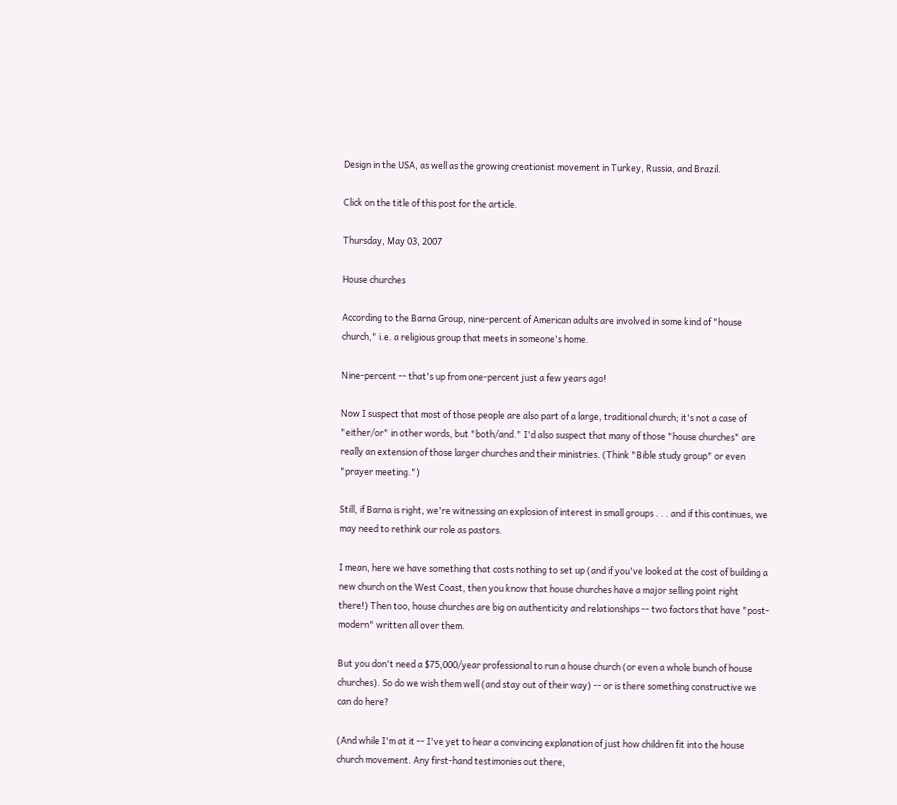Design in the USA, as well as the growing creationist movement in Turkey, Russia, and Brazil.

Click on the title of this post for the article.

Thursday, May 03, 2007

House churches

According to the Barna Group, nine-percent of American adults are involved in some kind of "house church," i.e. a religious group that meets in someone's home.

Nine-percent -- that's up from one-percent just a few years ago!

Now I suspect that most of those people are also part of a large, traditional church; it's not a case of "either/or" in other words, but "both/and." I'd also suspect that many of those "house churches" are really an extension of those larger churches and their ministries. (Think "Bible study group" or even "prayer meeting.")

Still, if Barna is right, we're witnessing an explosion of interest in small groups . . . and if this continues, we may need to rethink our role as pastors.

I mean, here we have something that costs nothing to set up (and if you've looked at the cost of building a new church on the West Coast, then you know that house churches have a major selling point right there!) Then too, house churches are big on authenticity and relationships -- two factors that have "post-modern" written all over them.

But you don't need a $75,000/year professional to run a house church (or even a whole bunch of house churches). So do we wish them well (and stay out of their way) -- or is there something constructive we can do here?

(And while I'm at it -- I've yet to hear a convincing explanation of just how children fit into the house church movement. Any first-hand testimonies out there,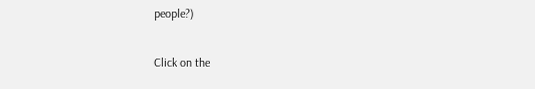people?)

Click on the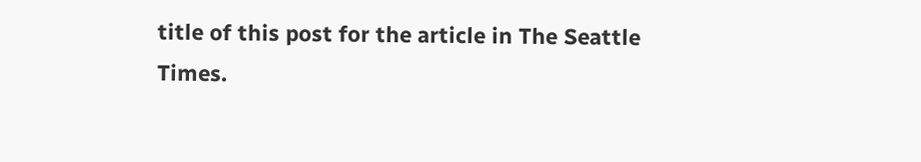title of this post for the article in The Seattle Times.